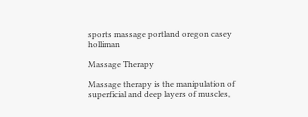sports massage portland oregon casey holliman

Massage Therapy

Massage therapy is the manipulation of superficial and deep layers of muscles,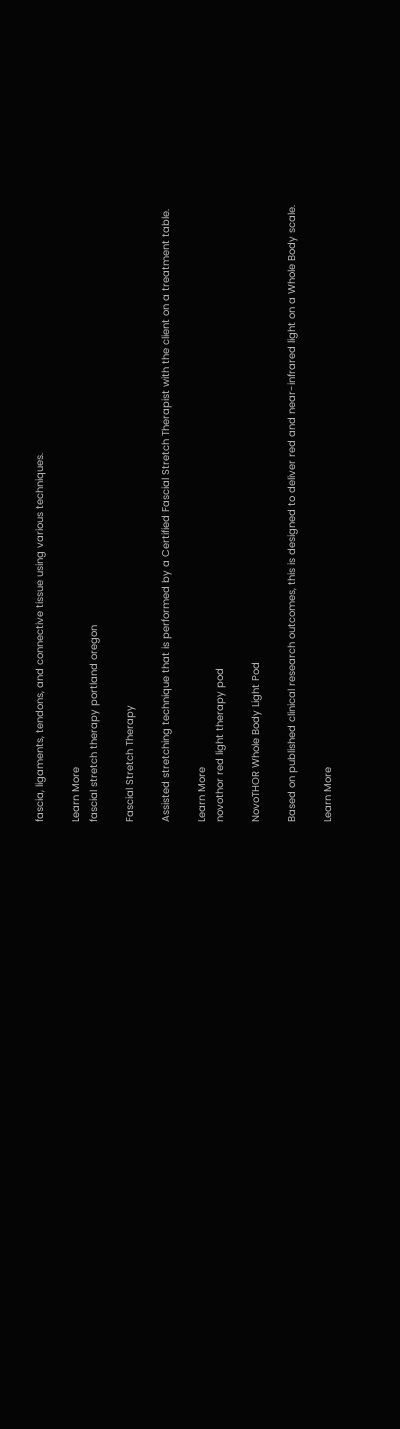fascia, ligaments, tendons, and connective tissue using various techniques.

Learn More
fascial stretch therapy portland oregon

Fascial Stretch Therapy

Assisted stretching technique that is performed by a Certified Fascial Stretch Therapist with the client on a treatment table.

Learn More
novothor red light therapy pod

NovoTHOR Whole Body Light Pod

Based on published clinical research outcomes, this is designed to deliver red and near-infrared light on a Whole Body scale.

Learn More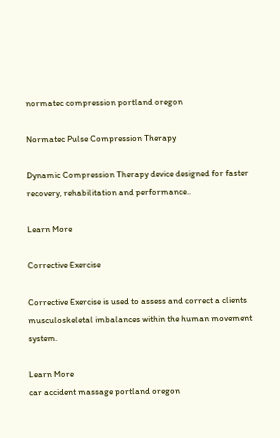normatec compression portland oregon

Normatec Pulse Compression Therapy

Dynamic Compression Therapy device designed for faster recovery, rehabilitation and performance..

Learn More

Corrective Exercise

Corrective Exercise is used to assess and correct a clients musculoskeletal imbalances within the human movement system.

Learn More
car accident massage portland oregon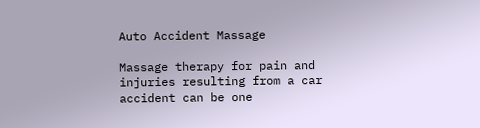Auto Accident Massage

Massage therapy for pain and injuries resulting from a car accident can be one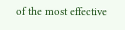of the most effective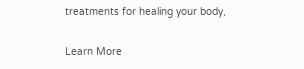treatments for healing your body,

Learn More